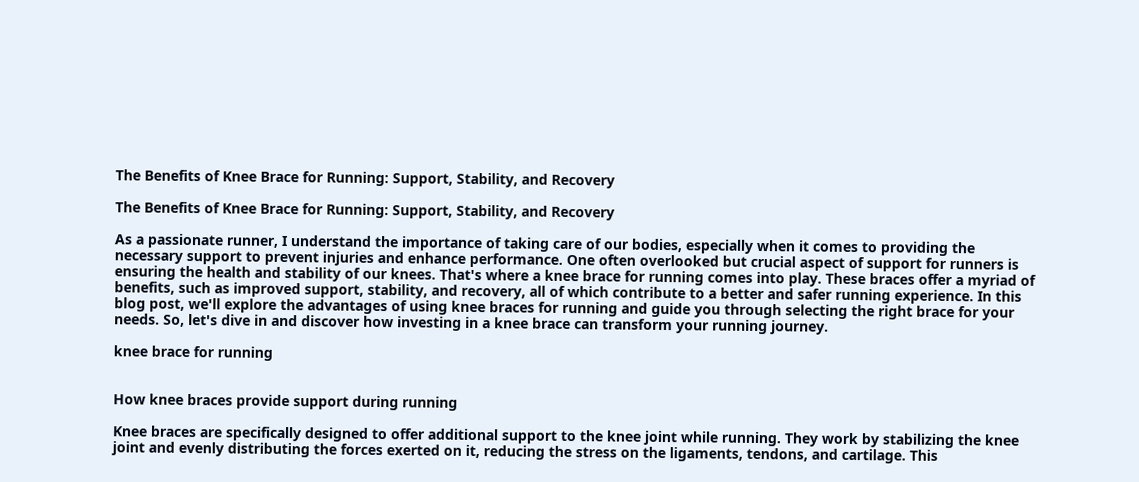The Benefits of Knee Brace for Running: Support, Stability, and Recovery

The Benefits of Knee Brace for Running: Support, Stability, and Recovery

As a passionate runner, I understand the importance of taking care of our bodies, especially when it comes to providing the necessary support to prevent injuries and enhance performance. One often overlooked but crucial aspect of support for runners is ensuring the health and stability of our knees. That's where a knee brace for running comes into play. These braces offer a myriad of benefits, such as improved support, stability, and recovery, all of which contribute to a better and safer running experience. In this blog post, we'll explore the advantages of using knee braces for running and guide you through selecting the right brace for your needs. So, let's dive in and discover how investing in a knee brace can transform your running journey.

knee brace for running


How knee braces provide support during running

Knee braces are specifically designed to offer additional support to the knee joint while running. They work by stabilizing the knee joint and evenly distributing the forces exerted on it, reducing the stress on the ligaments, tendons, and cartilage. This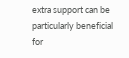extra support can be particularly beneficial for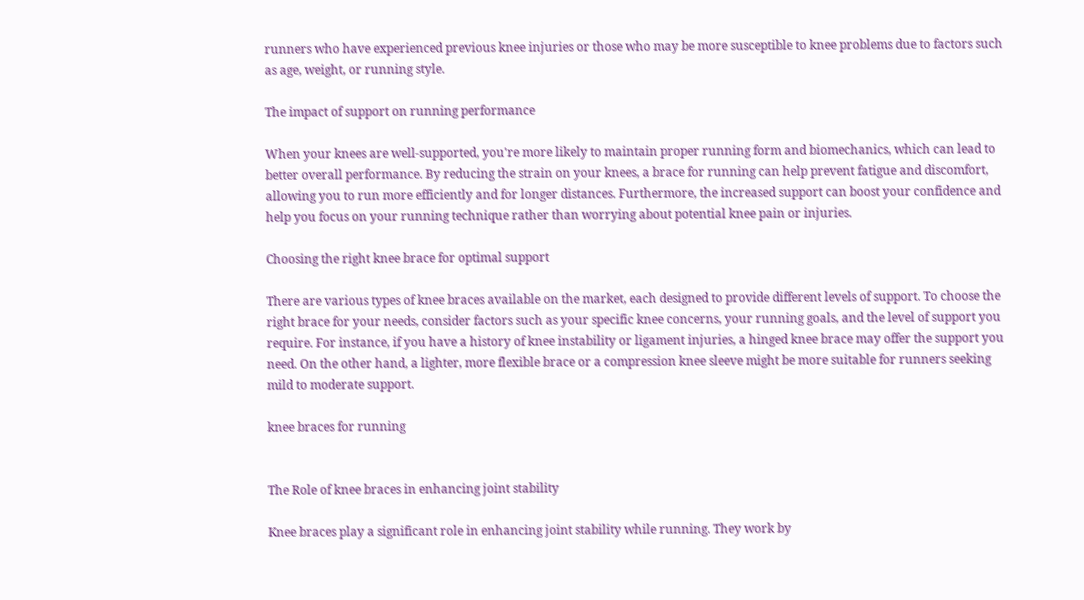runners who have experienced previous knee injuries or those who may be more susceptible to knee problems due to factors such as age, weight, or running style.

The impact of support on running performance

When your knees are well-supported, you're more likely to maintain proper running form and biomechanics, which can lead to better overall performance. By reducing the strain on your knees, a brace for running can help prevent fatigue and discomfort, allowing you to run more efficiently and for longer distances. Furthermore, the increased support can boost your confidence and help you focus on your running technique rather than worrying about potential knee pain or injuries.

Choosing the right knee brace for optimal support

There are various types of knee braces available on the market, each designed to provide different levels of support. To choose the right brace for your needs, consider factors such as your specific knee concerns, your running goals, and the level of support you require. For instance, if you have a history of knee instability or ligament injuries, a hinged knee brace may offer the support you need. On the other hand, a lighter, more flexible brace or a compression knee sleeve might be more suitable for runners seeking mild to moderate support.

knee braces for running


The Role of knee braces in enhancing joint stability

Knee braces play a significant role in enhancing joint stability while running. They work by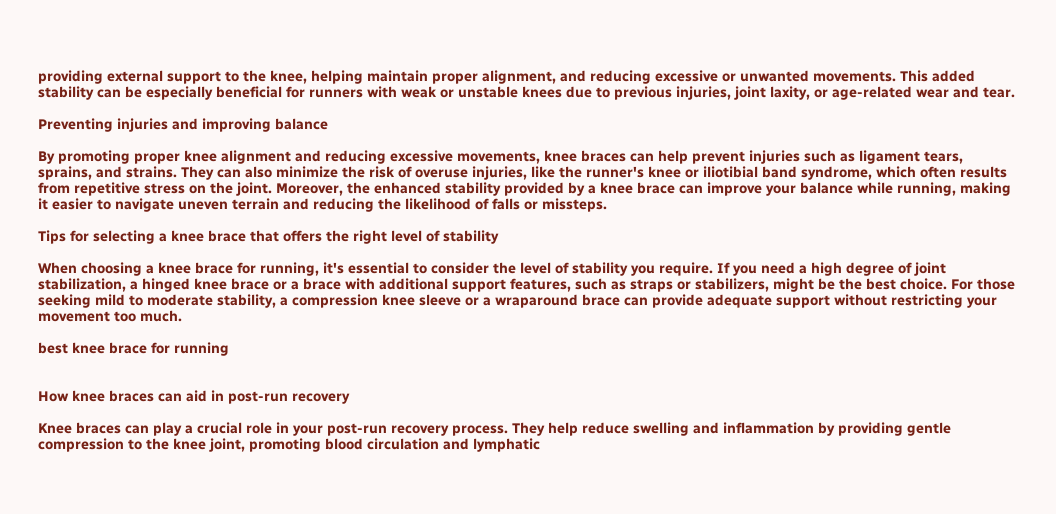providing external support to the knee, helping maintain proper alignment, and reducing excessive or unwanted movements. This added stability can be especially beneficial for runners with weak or unstable knees due to previous injuries, joint laxity, or age-related wear and tear.

Preventing injuries and improving balance

By promoting proper knee alignment and reducing excessive movements, knee braces can help prevent injuries such as ligament tears, sprains, and strains. They can also minimize the risk of overuse injuries, like the runner's knee or iliotibial band syndrome, which often results from repetitive stress on the joint. Moreover, the enhanced stability provided by a knee brace can improve your balance while running, making it easier to navigate uneven terrain and reducing the likelihood of falls or missteps.

Tips for selecting a knee brace that offers the right level of stability

When choosing a knee brace for running, it's essential to consider the level of stability you require. If you need a high degree of joint stabilization, a hinged knee brace or a brace with additional support features, such as straps or stabilizers, might be the best choice. For those seeking mild to moderate stability, a compression knee sleeve or a wraparound brace can provide adequate support without restricting your movement too much.

best knee brace for running


How knee braces can aid in post-run recovery

Knee braces can play a crucial role in your post-run recovery process. They help reduce swelling and inflammation by providing gentle compression to the knee joint, promoting blood circulation and lymphatic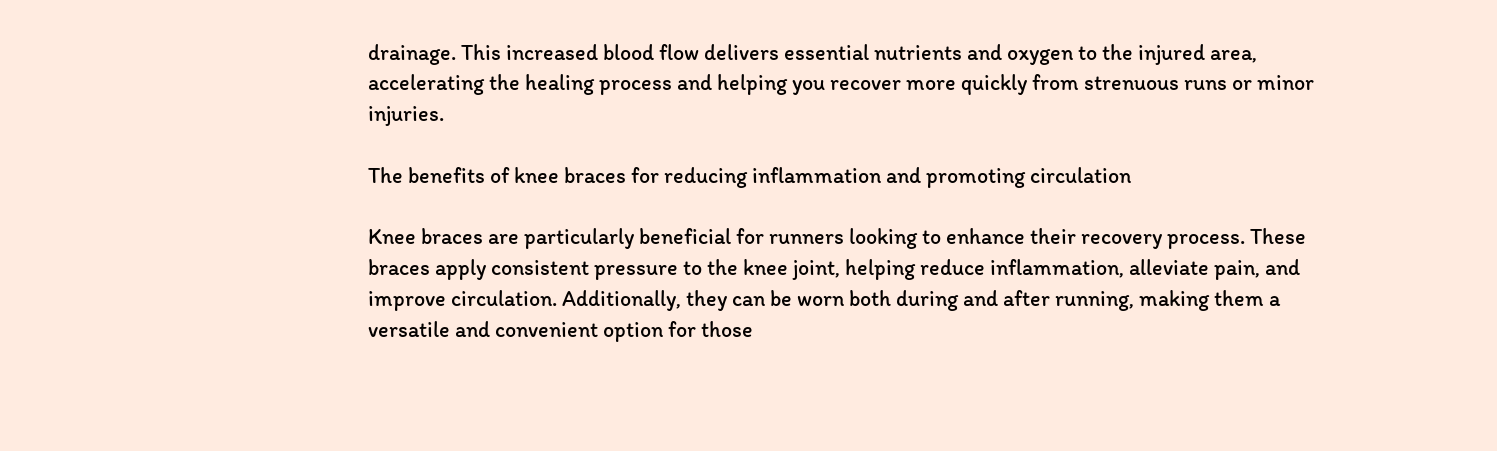drainage. This increased blood flow delivers essential nutrients and oxygen to the injured area, accelerating the healing process and helping you recover more quickly from strenuous runs or minor injuries.

The benefits of knee braces for reducing inflammation and promoting circulation

Knee braces are particularly beneficial for runners looking to enhance their recovery process. These braces apply consistent pressure to the knee joint, helping reduce inflammation, alleviate pain, and improve circulation. Additionally, they can be worn both during and after running, making them a versatile and convenient option for those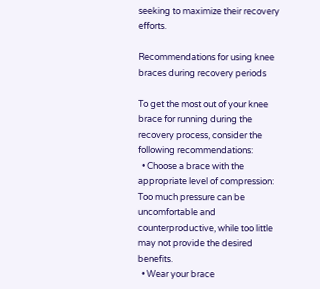seeking to maximize their recovery efforts.

Recommendations for using knee braces during recovery periods

To get the most out of your knee brace for running during the recovery process, consider the following recommendations:
  • Choose a brace with the appropriate level of compression: Too much pressure can be uncomfortable and counterproductive, while too little may not provide the desired benefits.
  • Wear your brace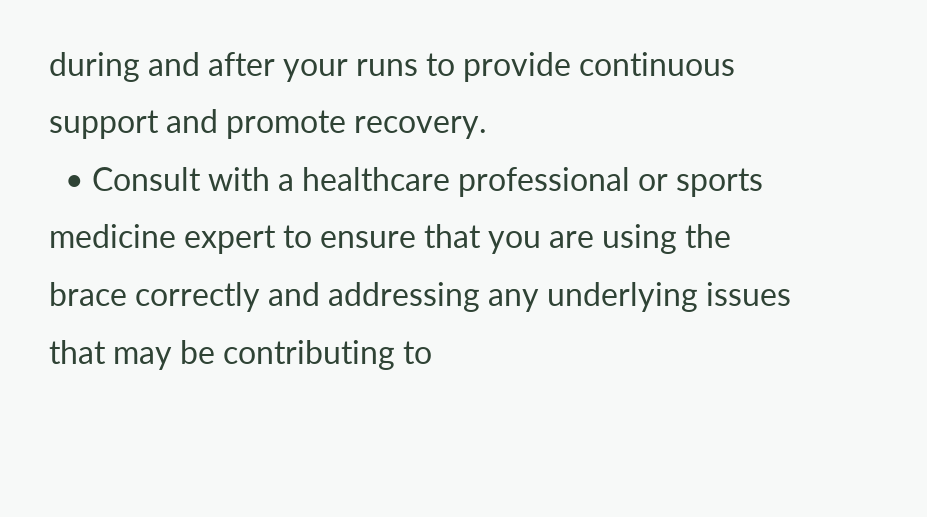during and after your runs to provide continuous support and promote recovery.
  • Consult with a healthcare professional or sports medicine expert to ensure that you are using the brace correctly and addressing any underlying issues that may be contributing to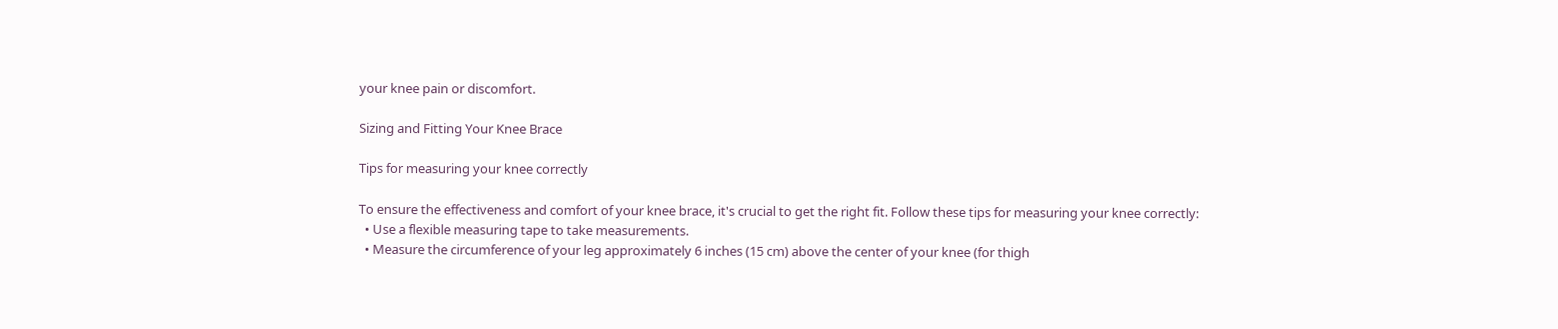your knee pain or discomfort.

Sizing and Fitting Your Knee Brace

Tips for measuring your knee correctly

To ensure the effectiveness and comfort of your knee brace, it's crucial to get the right fit. Follow these tips for measuring your knee correctly:
  • Use a flexible measuring tape to take measurements.
  • Measure the circumference of your leg approximately 6 inches (15 cm) above the center of your knee (for thigh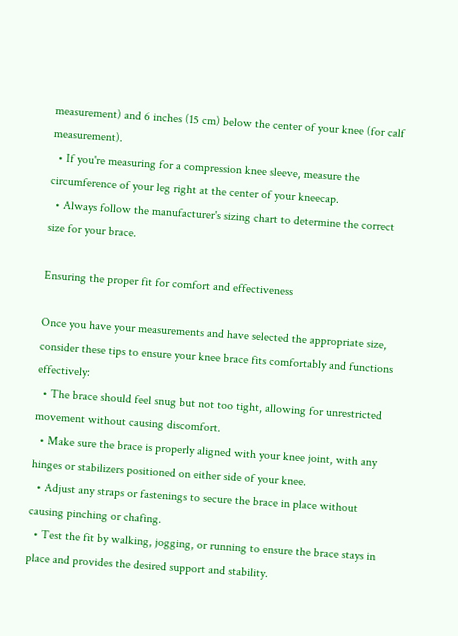measurement) and 6 inches (15 cm) below the center of your knee (for calf measurement).
  • If you're measuring for a compression knee sleeve, measure the circumference of your leg right at the center of your kneecap.
  • Always follow the manufacturer's sizing chart to determine the correct size for your brace.

Ensuring the proper fit for comfort and effectiveness

Once you have your measurements and have selected the appropriate size, consider these tips to ensure your knee brace fits comfortably and functions effectively:
  • The brace should feel snug but not too tight, allowing for unrestricted movement without causing discomfort.
  • Make sure the brace is properly aligned with your knee joint, with any hinges or stabilizers positioned on either side of your knee.
  • Adjust any straps or fastenings to secure the brace in place without causing pinching or chafing.
  • Test the fit by walking, jogging, or running to ensure the brace stays in place and provides the desired support and stability.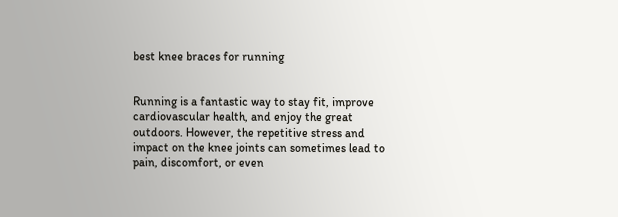best knee braces for running


Running is a fantastic way to stay fit, improve cardiovascular health, and enjoy the great outdoors. However, the repetitive stress and impact on the knee joints can sometimes lead to pain, discomfort, or even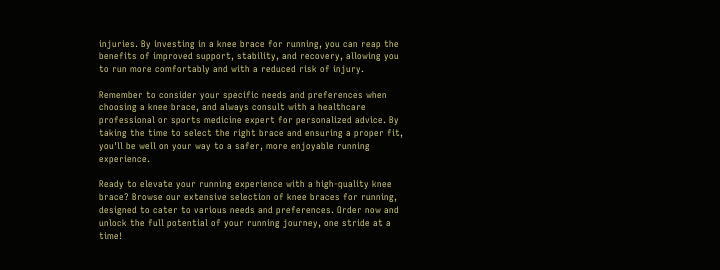injuries. By investing in a knee brace for running, you can reap the benefits of improved support, stability, and recovery, allowing you to run more comfortably and with a reduced risk of injury.

Remember to consider your specific needs and preferences when choosing a knee brace, and always consult with a healthcare professional or sports medicine expert for personalized advice. By taking the time to select the right brace and ensuring a proper fit, you'll be well on your way to a safer, more enjoyable running experience.

Ready to elevate your running experience with a high-quality knee brace? Browse our extensive selection of knee braces for running, designed to cater to various needs and preferences. Order now and unlock the full potential of your running journey, one stride at a time!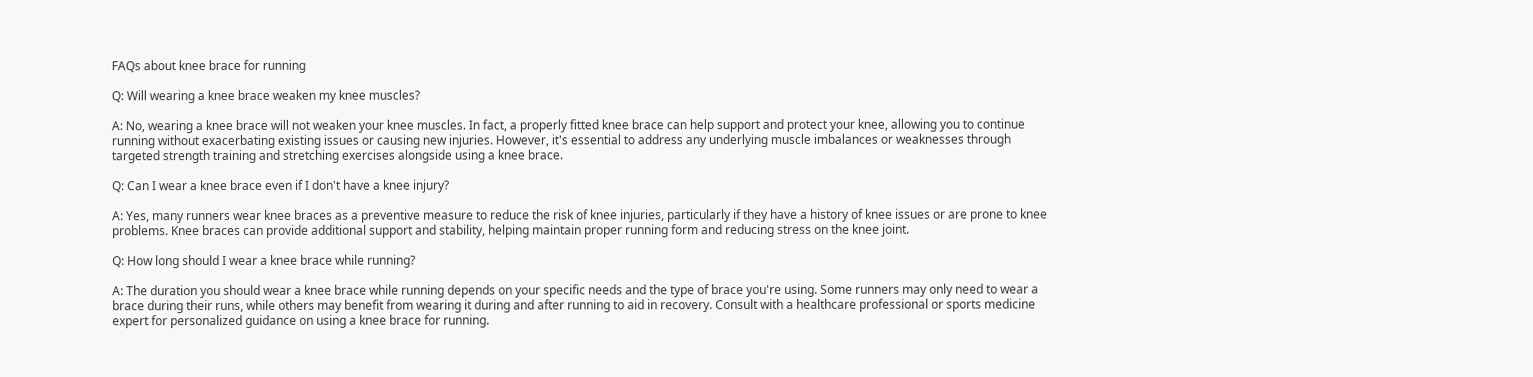FAQs about knee brace for running

Q: Will wearing a knee brace weaken my knee muscles?

A: No, wearing a knee brace will not weaken your knee muscles. In fact, a properly fitted knee brace can help support and protect your knee, allowing you to continue running without exacerbating existing issues or causing new injuries. However, it's essential to address any underlying muscle imbalances or weaknesses through targeted strength training and stretching exercises alongside using a knee brace.

Q: Can I wear a knee brace even if I don't have a knee injury?

A: Yes, many runners wear knee braces as a preventive measure to reduce the risk of knee injuries, particularly if they have a history of knee issues or are prone to knee problems. Knee braces can provide additional support and stability, helping maintain proper running form and reducing stress on the knee joint.

Q: How long should I wear a knee brace while running?

A: The duration you should wear a knee brace while running depends on your specific needs and the type of brace you're using. Some runners may only need to wear a brace during their runs, while others may benefit from wearing it during and after running to aid in recovery. Consult with a healthcare professional or sports medicine expert for personalized guidance on using a knee brace for running.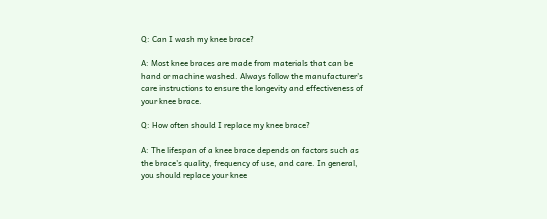Q: Can I wash my knee brace?

A: Most knee braces are made from materials that can be hand or machine washed. Always follow the manufacturer's care instructions to ensure the longevity and effectiveness of your knee brace.

Q: How often should I replace my knee brace?

A: The lifespan of a knee brace depends on factors such as the brace's quality, frequency of use, and care. In general, you should replace your knee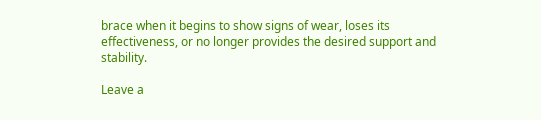brace when it begins to show signs of wear, loses its effectiveness, or no longer provides the desired support and stability.

Leave a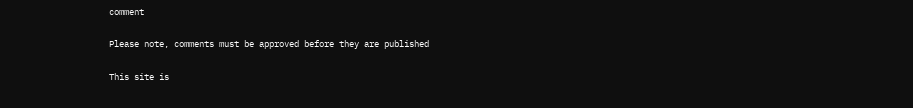comment

Please note, comments must be approved before they are published

This site is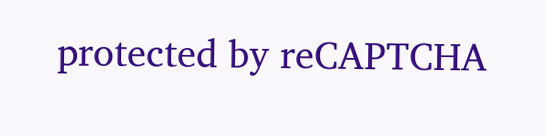protected by reCAPTCHA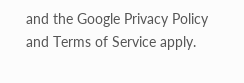and the Google Privacy Policy and Terms of Service apply.